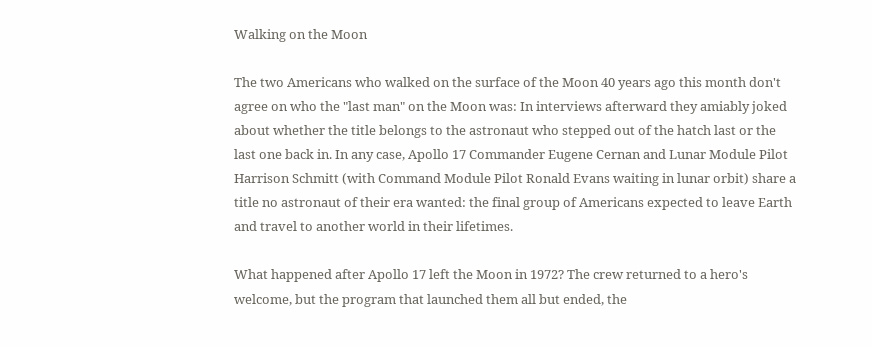Walking on the Moon

The two Americans who walked on the surface of the Moon 40 years ago this month don't agree on who the "last man" on the Moon was: In interviews afterward they amiably joked about whether the title belongs to the astronaut who stepped out of the hatch last or the last one back in. In any case, Apollo 17 Commander Eugene Cernan and Lunar Module Pilot Harrison Schmitt (with Command Module Pilot Ronald Evans waiting in lunar orbit) share a title no astronaut of their era wanted: the final group of Americans expected to leave Earth and travel to another world in their lifetimes.

What happened after Apollo 17 left the Moon in 1972? The crew returned to a hero's welcome, but the program that launched them all but ended, the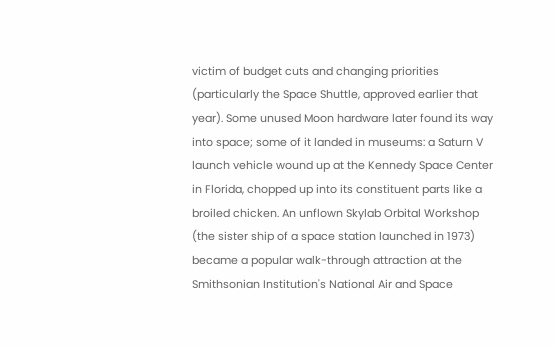victim of budget cuts and changing priorities (particularly the Space Shuttle, approved earlier that year). Some unused Moon hardware later found its way into space; some of it landed in museums: a Saturn V launch vehicle wound up at the Kennedy Space Center in Florida, chopped up into its constituent parts like a broiled chicken. An unflown Skylab Orbital Workshop (the sister ship of a space station launched in 1973) became a popular walk-through attraction at the Smithsonian Institution's National Air and Space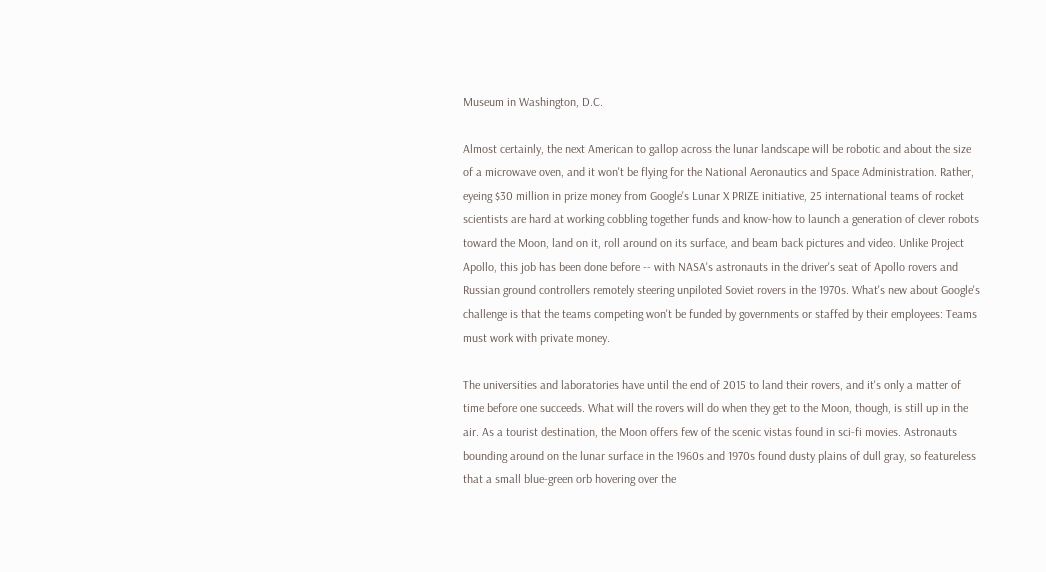Museum in Washington, D.C.

Almost certainly, the next American to gallop across the lunar landscape will be robotic and about the size of a microwave oven, and it won't be flying for the National Aeronautics and Space Administration. Rather, eyeing $30 million in prize money from Google's Lunar X PRIZE initiative, 25 international teams of rocket scientists are hard at working cobbling together funds and know-how to launch a generation of clever robots toward the Moon, land on it, roll around on its surface, and beam back pictures and video. Unlike Project Apollo, this job has been done before -- with NASA's astronauts in the driver's seat of Apollo rovers and Russian ground controllers remotely steering unpiloted Soviet rovers in the 1970s. What's new about Google's challenge is that the teams competing won't be funded by governments or staffed by their employees: Teams must work with private money.

The universities and laboratories have until the end of 2015 to land their rovers, and it's only a matter of time before one succeeds. What will the rovers will do when they get to the Moon, though, is still up in the air. As a tourist destination, the Moon offers few of the scenic vistas found in sci-fi movies. Astronauts bounding around on the lunar surface in the 1960s and 1970s found dusty plains of dull gray, so featureless that a small blue-green orb hovering over the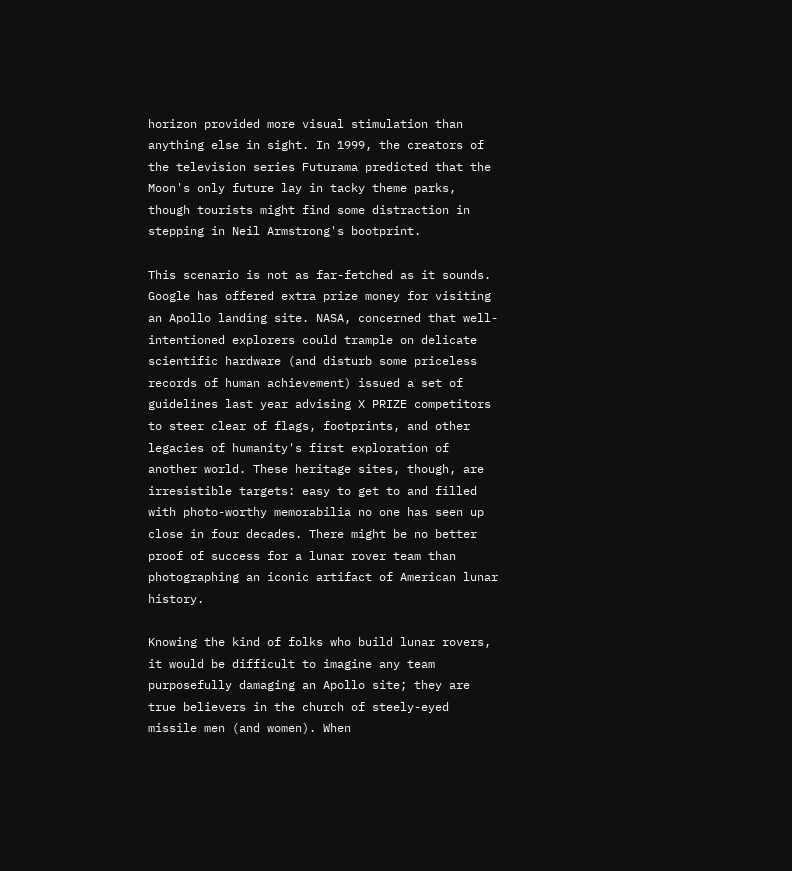horizon provided more visual stimulation than anything else in sight. In 1999, the creators of the television series Futurama predicted that the Moon's only future lay in tacky theme parks, though tourists might find some distraction in stepping in Neil Armstrong's bootprint.

This scenario is not as far-fetched as it sounds. Google has offered extra prize money for visiting an Apollo landing site. NASA, concerned that well-intentioned explorers could trample on delicate scientific hardware (and disturb some priceless records of human achievement) issued a set of guidelines last year advising X PRIZE competitors to steer clear of flags, footprints, and other legacies of humanity's first exploration of another world. These heritage sites, though, are irresistible targets: easy to get to and filled with photo-worthy memorabilia no one has seen up close in four decades. There might be no better proof of success for a lunar rover team than photographing an iconic artifact of American lunar history.

Knowing the kind of folks who build lunar rovers, it would be difficult to imagine any team purposefully damaging an Apollo site; they are true believers in the church of steely-eyed missile men (and women). When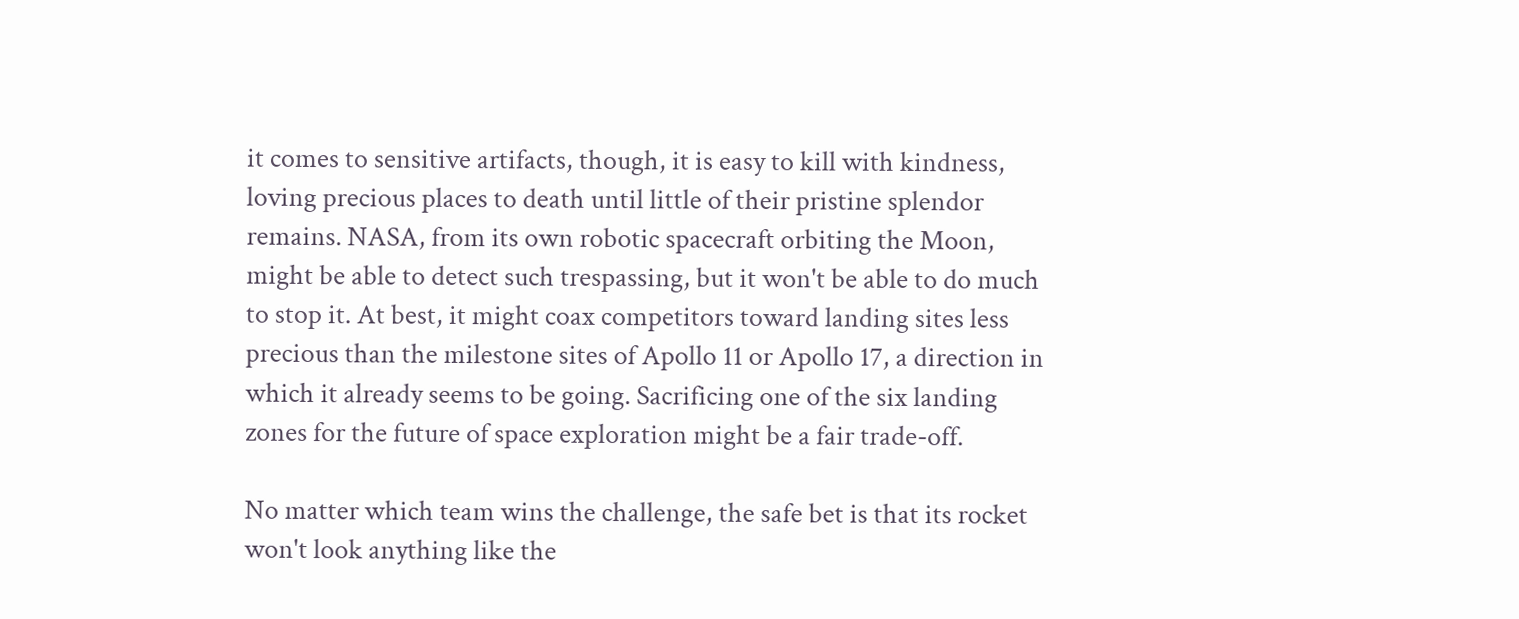it comes to sensitive artifacts, though, it is easy to kill with kindness, loving precious places to death until little of their pristine splendor remains. NASA, from its own robotic spacecraft orbiting the Moon, might be able to detect such trespassing, but it won't be able to do much to stop it. At best, it might coax competitors toward landing sites less precious than the milestone sites of Apollo 11 or Apollo 17, a direction in which it already seems to be going. Sacrificing one of the six landing zones for the future of space exploration might be a fair trade-off.

No matter which team wins the challenge, the safe bet is that its rocket won't look anything like the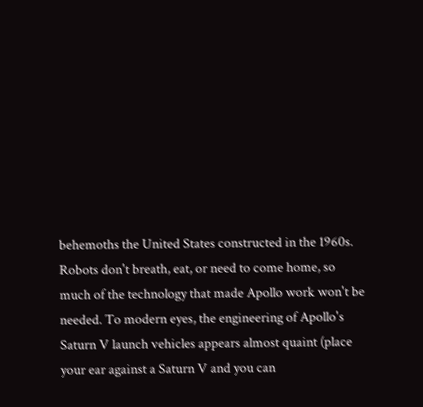behemoths the United States constructed in the 1960s. Robots don't breath, eat, or need to come home, so much of the technology that made Apollo work won't be needed. To modern eyes, the engineering of Apollo's Saturn V launch vehicles appears almost quaint (place your ear against a Saturn V and you can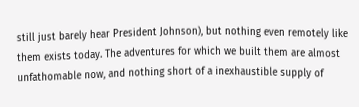still just barely hear President Johnson), but nothing even remotely like them exists today. The adventures for which we built them are almost unfathomable now, and nothing short of a inexhaustible supply of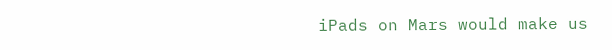iPads on Mars would make us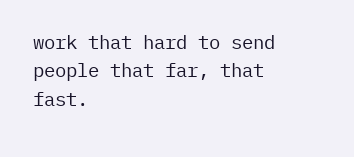work that hard to send people that far, that fast.